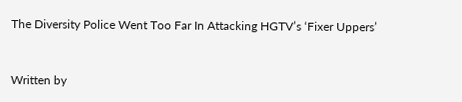The Diversity Police Went Too Far In Attacking HGTV’s ‘Fixer Uppers’


Written by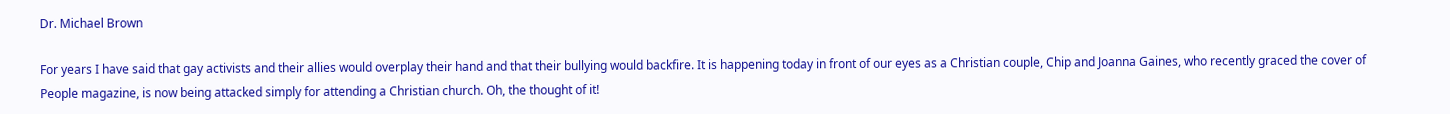Dr. Michael Brown

For years I have said that gay activists and their allies would overplay their hand and that their bullying would backfire. It is happening today in front of our eyes as a Christian couple, Chip and Joanna Gaines, who recently graced the cover of People magazine, is now being attacked simply for attending a Christian church. Oh, the thought of it!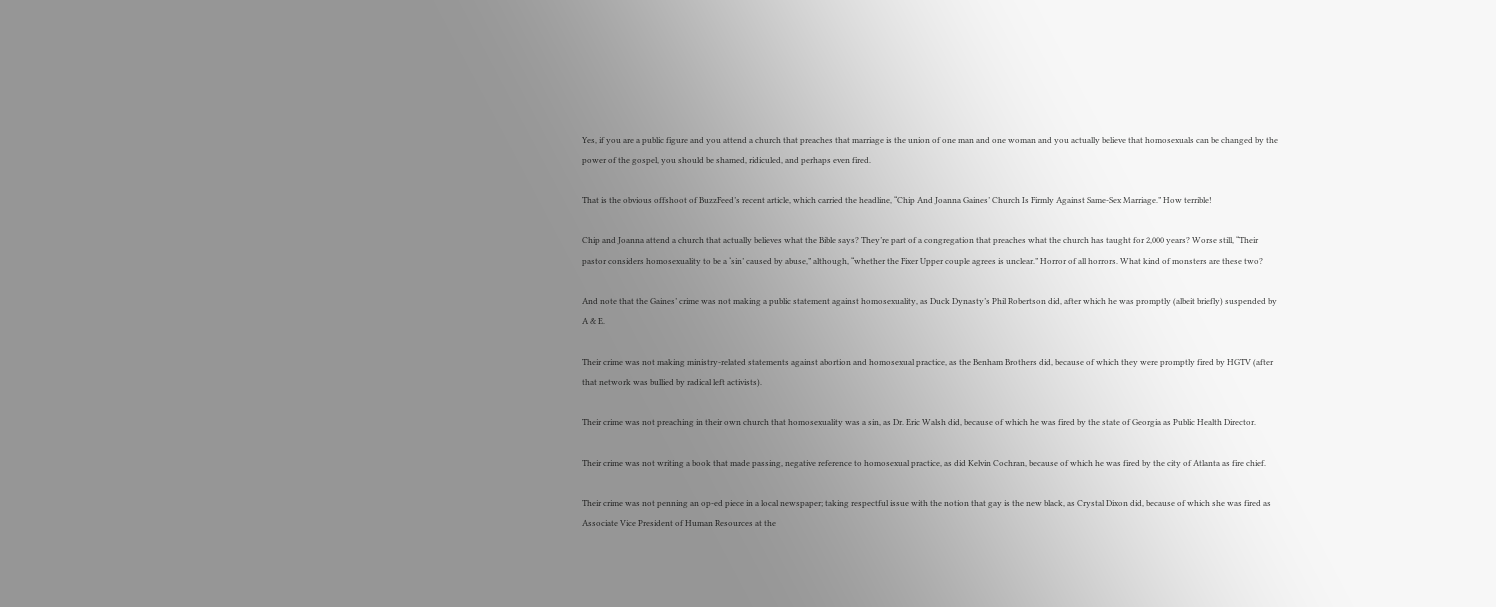Yes, if you are a public figure and you attend a church that preaches that marriage is the union of one man and one woman and you actually believe that homosexuals can be changed by the power of the gospel, you should be shamed, ridiculed, and perhaps even fired.

That is the obvious offshoot of BuzzFeed’s recent article, which carried the headline, “Chip And Joanna Gaines’ Church Is Firmly Against Same-Sex Marriage.” How terrible!

Chip and Joanna attend a church that actually believes what the Bible says? They’re part of a congregation that preaches what the church has taught for 2,000 years? Worse still, “Their pastor considers homosexuality to be a ‘sin’ caused by abuse,” although, “whether the Fixer Upper couple agrees is unclear.” Horror of all horrors. What kind of monsters are these two?

And note that the Gaines’ crime was not making a public statement against homosexuality, as Duck Dynasty’s Phil Robertson did, after which he was promptly (albeit briefly) suspended by A & E.

Their crime was not making ministry-related statements against abortion and homosexual practice, as the Benham Brothers did, because of which they were promptly fired by HGTV (after that network was bullied by radical left activists).

Their crime was not preaching in their own church that homosexuality was a sin, as Dr. Eric Walsh did, because of which he was fired by the state of Georgia as Public Health Director.

Their crime was not writing a book that made passing, negative reference to homosexual practice, as did Kelvin Cochran, because of which he was fired by the city of Atlanta as fire chief.

Their crime was not penning an op-ed piece in a local newspaper; taking respectful issue with the notion that gay is the new black, as Crystal Dixon did, because of which she was fired as Associate Vice President of Human Resources at the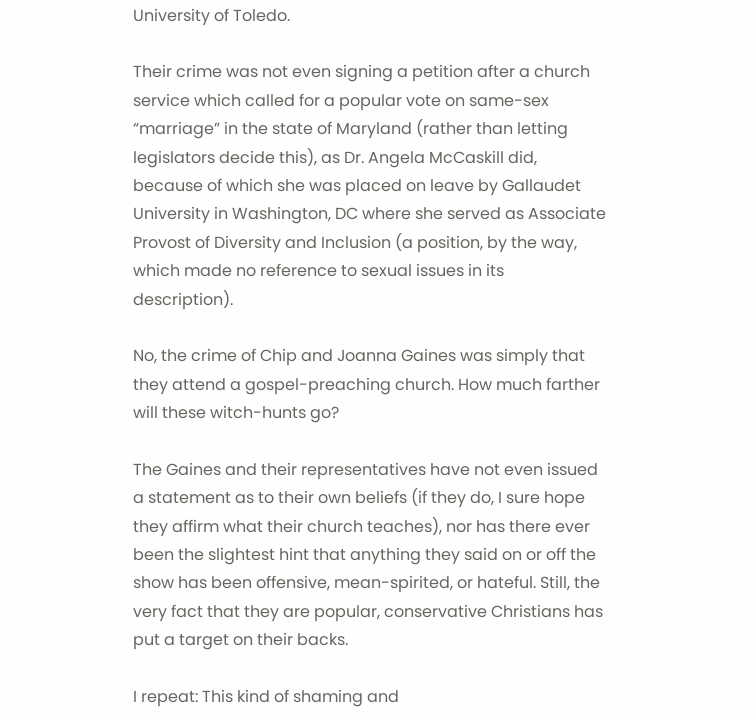University of Toledo.

Their crime was not even signing a petition after a church service which called for a popular vote on same-sex “marriage” in the state of Maryland (rather than letting legislators decide this), as Dr. Angela McCaskill did, because of which she was placed on leave by Gallaudet University in Washington, DC where she served as Associate Provost of Diversity and Inclusion (a position, by the way, which made no reference to sexual issues in its description).

No, the crime of Chip and Joanna Gaines was simply that they attend a gospel-preaching church. How much farther will these witch-hunts go?

The Gaines and their representatives have not even issued a statement as to their own beliefs (if they do, I sure hope they affirm what their church teaches), nor has there ever been the slightest hint that anything they said on or off the show has been offensive, mean-spirited, or hateful. Still, the very fact that they are popular, conservative Christians has put a target on their backs.

I repeat: This kind of shaming and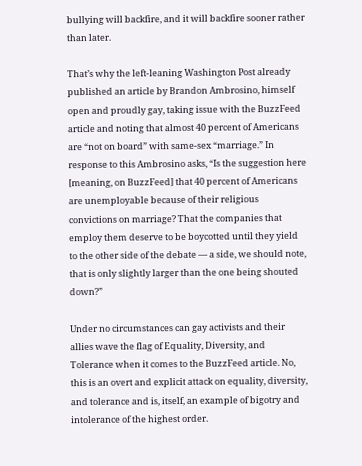bullying will backfire, and it will backfire sooner rather than later.

That’s why the left-leaning Washington Post already published an article by Brandon Ambrosino, himself open and proudly gay, taking issue with the BuzzFeed article and noting that almost 40 percent of Americans are “not on board” with same-sex “marriage.” In response to this Ambrosino asks, “Is the suggestion here [meaning, on BuzzFeed] that 40 percent of Americans are unemployable because of their religious convictions on marriage? That the companies that employ them deserve to be boycotted until they yield to the other side of the debate — a side, we should note, that is only slightly larger than the one being shouted down?”

Under no circumstances can gay activists and their allies wave the flag of Equality, Diversity, and Tolerance when it comes to the BuzzFeed article. No, this is an overt and explicit attack on equality, diversity, and tolerance and is, itself, an example of bigotry and intolerance of the highest order.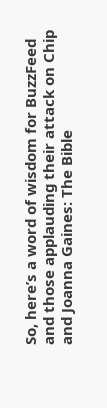So, here’s a word of wisdom for BuzzFeed and those applauding their attack on Chip and Joanna Gaines: The Bible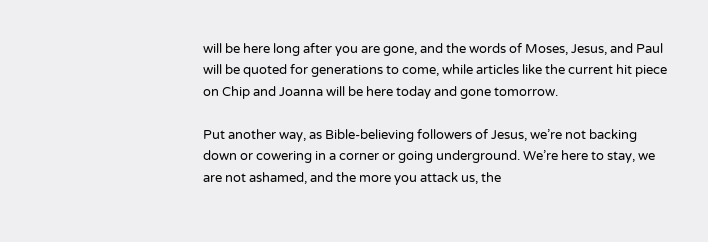will be here long after you are gone, and the words of Moses, Jesus, and Paul will be quoted for generations to come, while articles like the current hit piece on Chip and Joanna will be here today and gone tomorrow.

Put another way, as Bible-believing followers of Jesus, we’re not backing down or cowering in a corner or going underground. We’re here to stay, we are not ashamed, and the more you attack us, the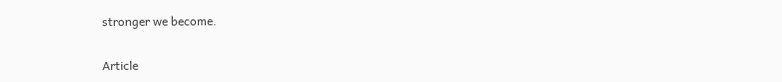stronger we become.

Article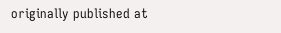originally published at